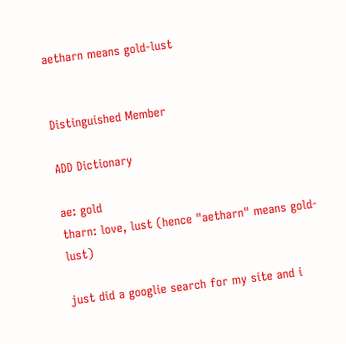aetharn means gold-lust


Distinguished Member

ADD Dictionary

ae: gold
tharn: love, lust (hence "aetharn" means gold-lust)

just did a googlie search for my site and i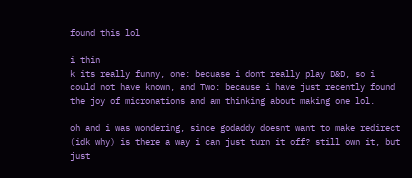found this lol

i thin
k its really funny, one: becuase i dont really play D&D, so i could not have known, and Two: because i have just recently found the joy of micronations and am thinking about making one lol.

oh and i was wondering, since godaddy doesnt want to make redirect (idk why) is there a way i can just turn it off? still own it, but just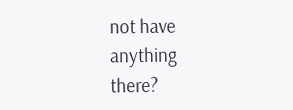not have anything there?